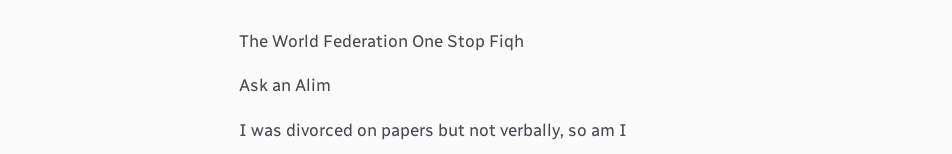The World Federation One Stop Fiqh

Ask an Alim

I was divorced on papers but not verbally, so am I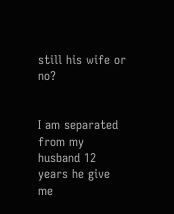still his wife or no?


I am separated from my husband 12 years he give me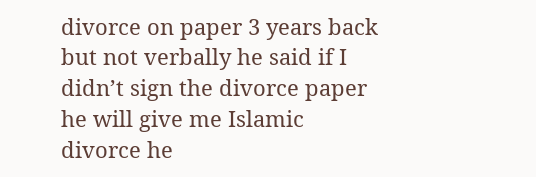divorce on paper 3 years back but not verbally he said if I didn’t sign the divorce paper he will give me Islamic divorce he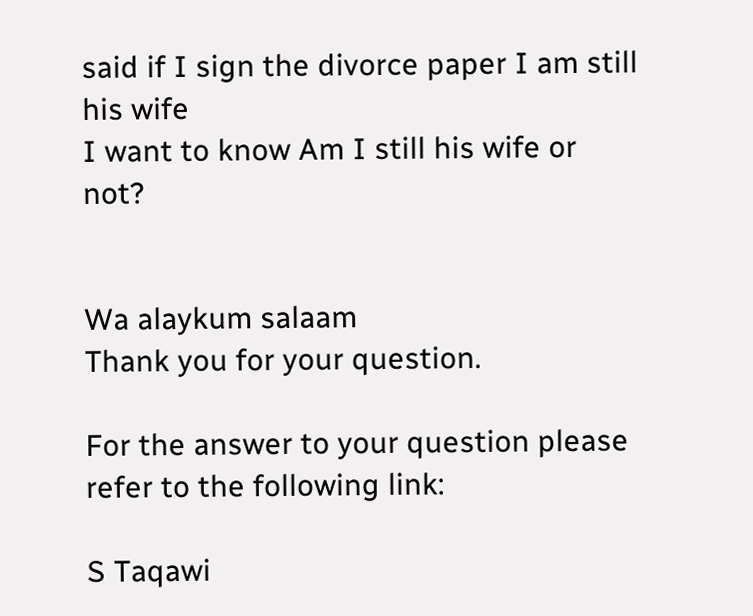said if I sign the divorce paper I am still his wife
I want to know Am I still his wife or not?


Wa alaykum salaam
Thank you for your question.

For the answer to your question please refer to the following link:

S Taqawi